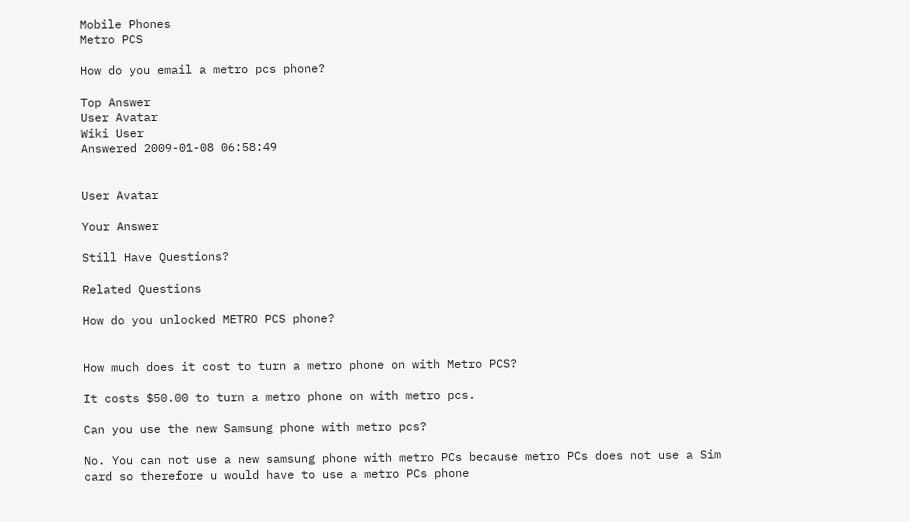Mobile Phones
Metro PCS

How do you email a metro pcs phone?

Top Answer
User Avatar
Wiki User
Answered 2009-01-08 06:58:49


User Avatar

Your Answer

Still Have Questions?

Related Questions

How do you unlocked METRO PCS phone?


How much does it cost to turn a metro phone on with Metro PCS?

It costs $50.00 to turn a metro phone on with metro pcs.

Can you use the new Samsung phone with metro pcs?

No. You can not use a new samsung phone with metro PCs because metro PCs does not use a Sim card so therefore u would have to use a metro PCs phone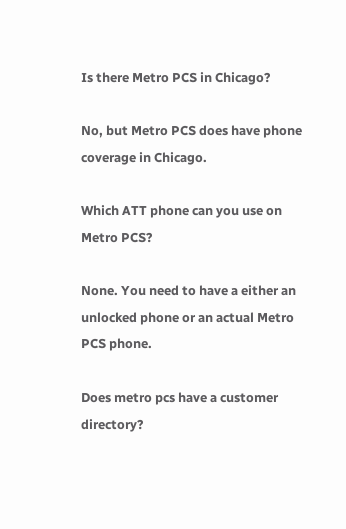Is there Metro PCS in Chicago?

No, but Metro PCS does have phone coverage in Chicago.

Which ATT phone can you use on Metro PCS?

None. You need to have a either an unlocked phone or an actual Metro PCS phone.

Does metro pcs have a customer directory?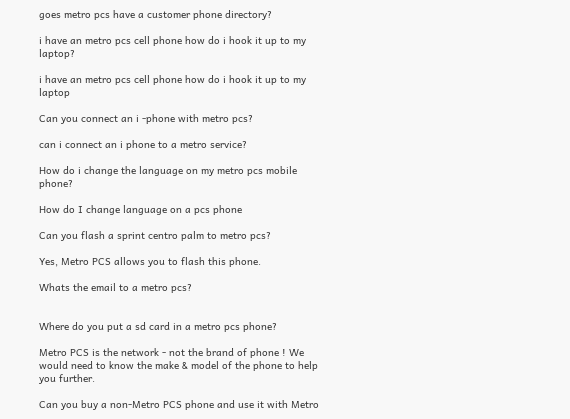goes metro pcs have a customer phone directory?

i have an metro pcs cell phone how do i hook it up to my laptop?

i have an metro pcs cell phone how do i hook it up to my laptop

Can you connect an i -phone with metro pcs?

can i connect an i phone to a metro service?

How do i change the language on my metro pcs mobile phone?

How do I change language on a pcs phone

Can you flash a sprint centro palm to metro pcs?

Yes, Metro PCS allows you to flash this phone.

Whats the email to a metro pcs?


Where do you put a sd card in a metro pcs phone?

Metro PCS is the network - not the brand of phone ! We would need to know the make & model of the phone to help you further.

Can you buy a non-Metro PCS phone and use it with Metro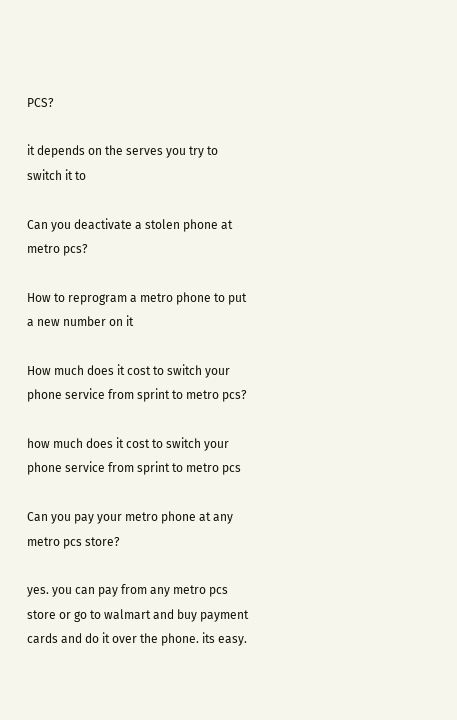PCS?

it depends on the serves you try to switch it to

Can you deactivate a stolen phone at metro pcs?

How to reprogram a metro phone to put a new number on it

How much does it cost to switch your phone service from sprint to metro pcs?

how much does it cost to switch your phone service from sprint to metro pcs

Can you pay your metro phone at any metro pcs store?

yes. you can pay from any metro pcs store or go to walmart and buy payment cards and do it over the phone. its easy.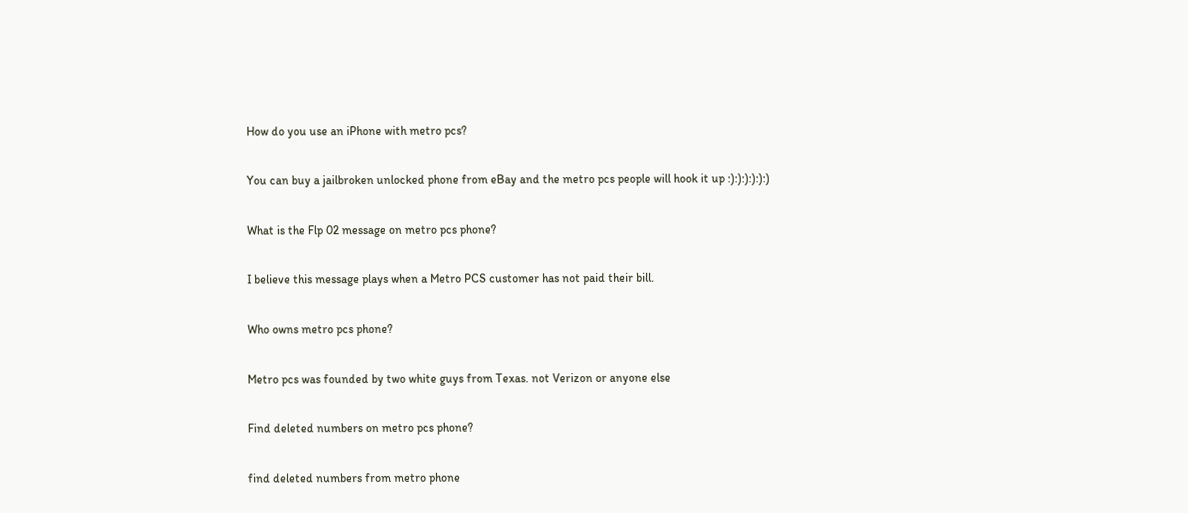How do you use an iPhone with metro pcs?

You can buy a jailbroken unlocked phone from eBay and the metro pcs people will hook it up :):):):):):)

What is the Flp 02 message on metro pcs phone?

I believe this message plays when a Metro PCS customer has not paid their bill.

Who owns metro pcs phone?

Metro pcs was founded by two white guys from Texas. not Verizon or anyone else

Find deleted numbers on metro pcs phone?

find deleted numbers from metro phone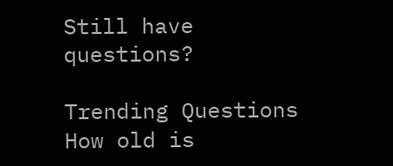Still have questions?

Trending Questions
How old is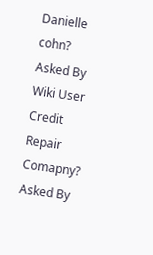Danielle cohn? Asked By Wiki User
Credit Repair Comapny? Asked By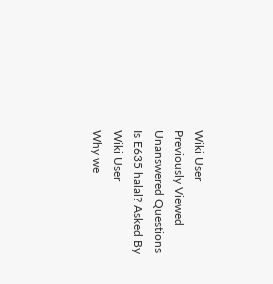Wiki User
Previously Viewed
Unanswered Questions
Is E635 halal? Asked By Wiki User
Why we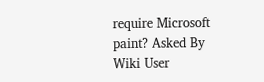require Microsoft paint? Asked By Wiki User